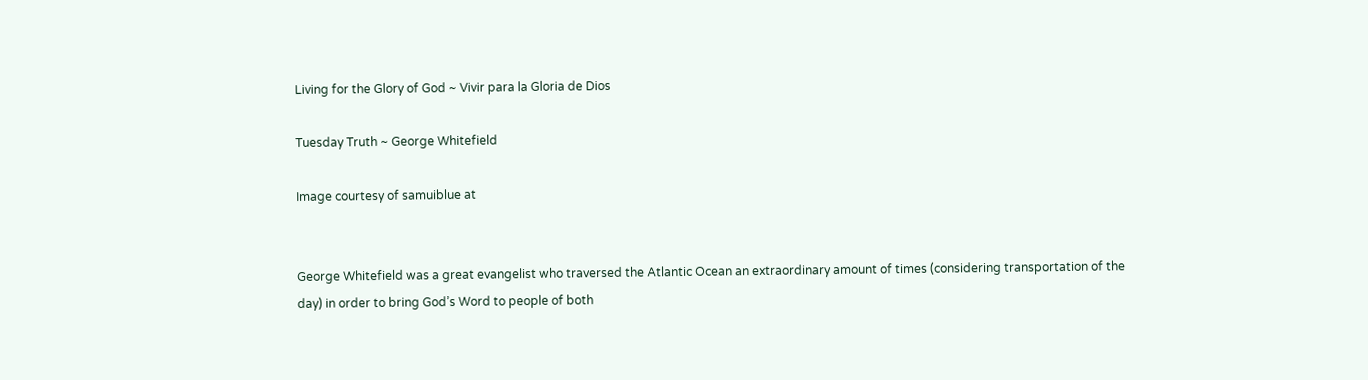Living for the Glory of God ~ Vivir para la Gloria de Dios

Tuesday Truth ~ George Whitefield

Image courtesy of samuiblue at


George Whitefield was a great evangelist who traversed the Atlantic Ocean an extraordinary amount of times (considering transportation of the day) in order to bring God’s Word to people of both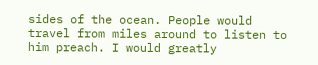sides of the ocean. People would travel from miles around to listen to him preach. I would greatly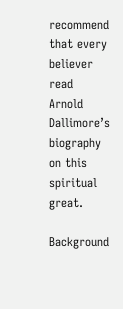recommend that every believer read Arnold Dallimore’s biography on this spiritual great.

Background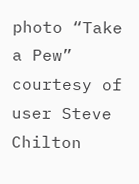photo “Take a Pew” courtesy of user Steve Chilton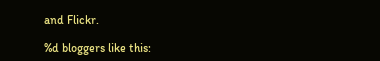and Flickr.

%d bloggers like this: